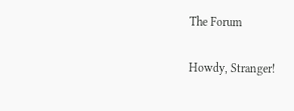The Forum

Howdy, Stranger!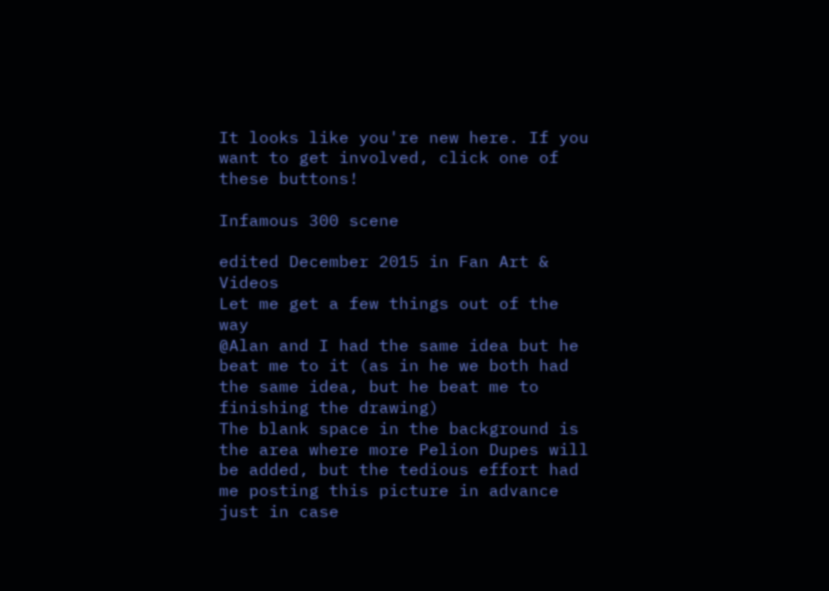It looks like you're new here. If you want to get involved, click one of these buttons!

Infamous 300 scene

edited December 2015 in Fan Art & Videos
Let me get a few things out of the way
@Alan and I had the same idea but he beat me to it (as in he we both had the same idea, but he beat me to finishing the drawing)
The blank space in the background is the area where more Pelion Dupes will be added, but the tedious effort had me posting this picture in advance just in case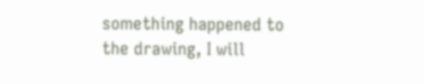something happened to the drawing, I will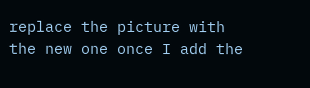replace the picture with the new one once I add the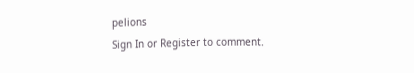pelions
Sign In or Register to comment.